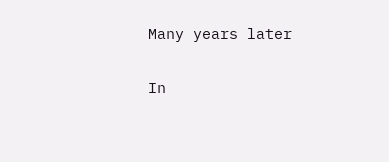Many years later

In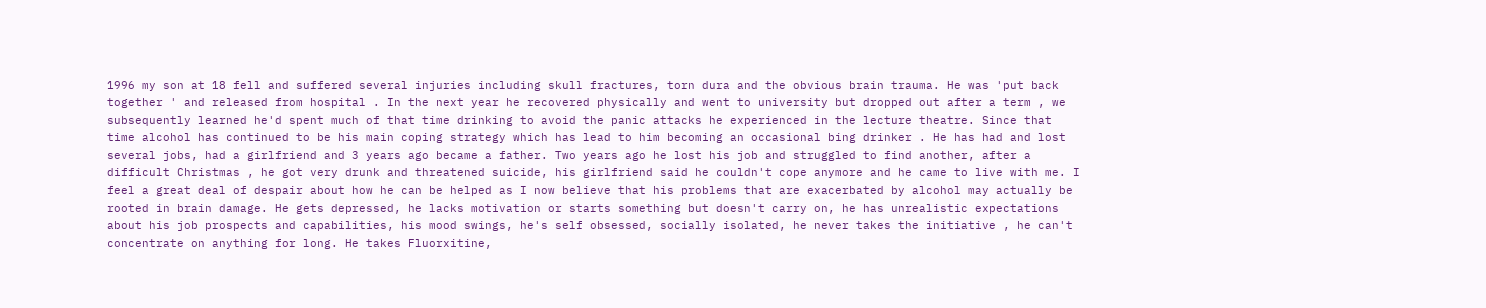1996 my son at 18 fell and suffered several injuries including skull fractures, torn dura and the obvious brain trauma. He was 'put back together ' and released from hospital . In the next year he recovered physically and went to university but dropped out after a term , we subsequently learned he'd spent much of that time drinking to avoid the panic attacks he experienced in the lecture theatre. Since that time alcohol has continued to be his main coping strategy which has lead to him becoming an occasional bing drinker . He has had and lost several jobs, had a girlfriend and 3 years ago became a father. Two years ago he lost his job and struggled to find another, after a difficult Christmas , he got very drunk and threatened suicide, his girlfriend said he couldn't cope anymore and he came to live with me. I feel a great deal of despair about how he can be helped as I now believe that his problems that are exacerbated by alcohol may actually be rooted in brain damage. He gets depressed, he lacks motivation or starts something but doesn't carry on, he has unrealistic expectations about his job prospects and capabilities, his mood swings, he's self obsessed, socially isolated, he never takes the initiative , he can't concentrate on anything for long. He takes Fluorxitine,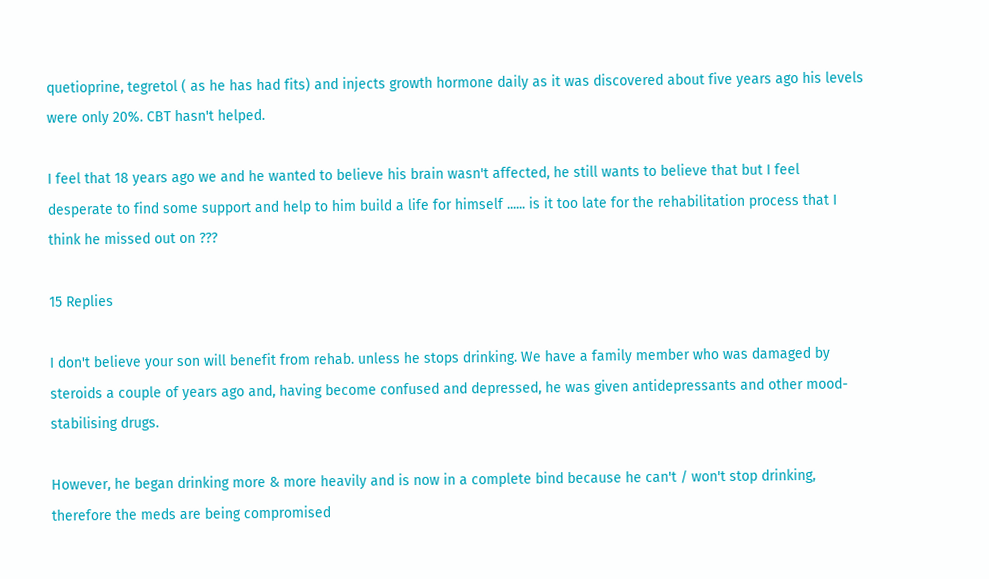quetioprine, tegretol ( as he has had fits) and injects growth hormone daily as it was discovered about five years ago his levels were only 20%. CBT hasn't helped.

I feel that 18 years ago we and he wanted to believe his brain wasn't affected, he still wants to believe that but I feel desperate to find some support and help to him build a life for himself ...... is it too late for the rehabilitation process that I think he missed out on ???

15 Replies

I don't believe your son will benefit from rehab. unless he stops drinking. We have a family member who was damaged by steroids a couple of years ago and, having become confused and depressed, he was given antidepressants and other mood-stabilising drugs.

However, he began drinking more & more heavily and is now in a complete bind because he can't / won't stop drinking, therefore the meds are being compromised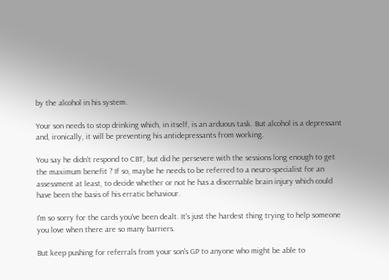by the alcohol in his system.

Your son needs to stop drinking which, in itself, is an arduous task. But alcohol is a depressant and, ironically, it will be preventing his antidepressants from working.

You say he didn't respond to CBT, but did he persevere with the sessions long enough to get the maximum benefit ? If so, maybe he needs to be referred to a neuro-specialist for an assessment at least, to decide whether or not he has a discernable brain injury which could have been the basis of his erratic behaviour.

I'm so sorry for the cards you've been dealt. It's just the hardest thing trying to help someone you love when there are so many barriers.

But keep pushing for referrals from your son's GP to anyone who might be able to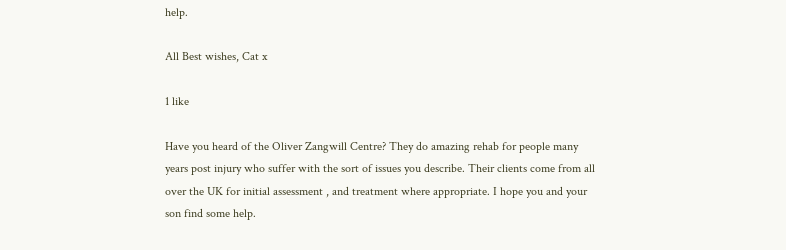help.

All Best wishes, Cat x

1 like

Have you heard of the Oliver Zangwill Centre? They do amazing rehab for people many years post injury who suffer with the sort of issues you describe. Their clients come from all over the UK for initial assessment , and treatment where appropriate. I hope you and your son find some help.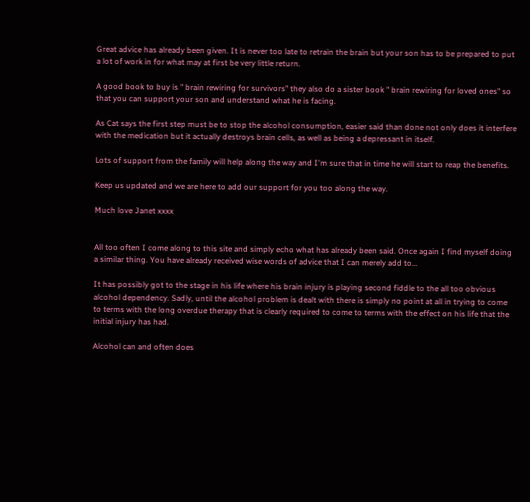Great advice has already been given. It is never too late to retrain the brain but your son has to be prepared to put a lot of work in for what may at first be very little return.

A good book to buy is " brain rewiring for survivors" they also do a sister book " brain rewiring for loved ones" so that you can support your son and understand what he is facing.

As Cat says the first step must be to stop the alcohol consumption, easier said than done not only does it interfere with the medication but it actually destroys brain cells, as well as being a depressant in itself.

Lots of support from the family will help along the way and I'm sure that in time he will start to reap the benefits.

Keep us updated and we are here to add our support for you too along the way.

Much love Janet xxxx


All too often I come along to this site and simply echo what has already been said. Once again I find myself doing a similar thing. You have already received wise words of advice that I can merely add to...

It has possibly got to the stage in his life where his brain injury is playing second fiddle to the all too obvious alcohol dependency. Sadly, until the alcohol problem is dealt with there is simply no point at all in trying to come to terms with the long overdue therapy that is clearly required to come to terms with the effect on his life that the initial injury has had.

Alcohol can and often does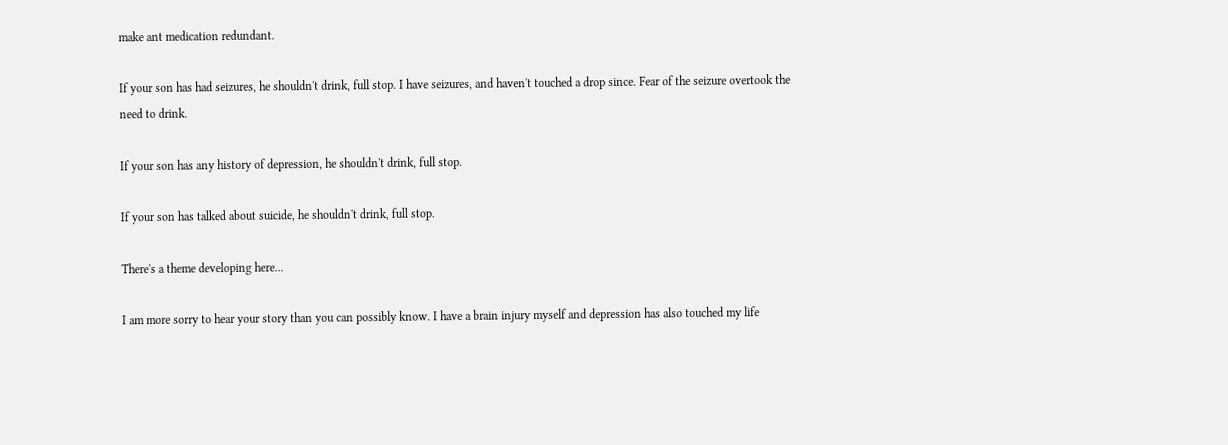make ant medication redundant.

If your son has had seizures, he shouldn't drink, full stop. I have seizures, and haven't touched a drop since. Fear of the seizure overtook the need to drink.

If your son has any history of depression, he shouldn't drink, full stop.

If your son has talked about suicide, he shouldn't drink, full stop.

There's a theme developing here...

I am more sorry to hear your story than you can possibly know. I have a brain injury myself and depression has also touched my life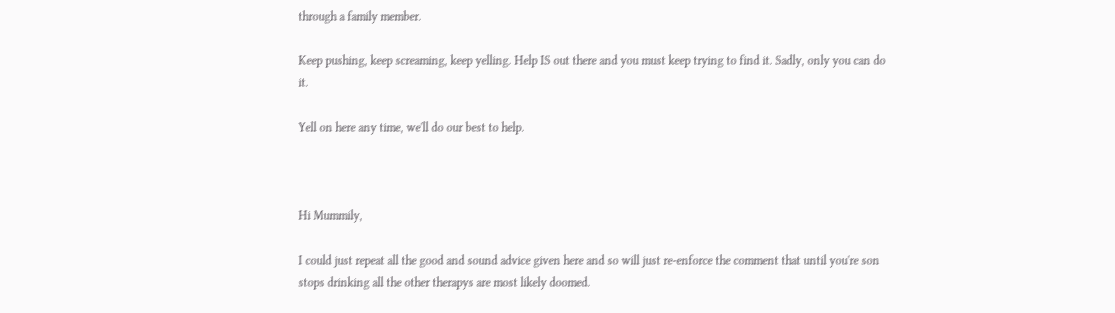through a family member.

Keep pushing, keep screaming, keep yelling. Help IS out there and you must keep trying to find it. Sadly, only you can do it.

Yell on here any time, we'll do our best to help.



Hi Mummily,

I could just repeat all the good and sound advice given here and so will just re-enforce the comment that until you're son stops drinking all the other therapys are most likely doomed.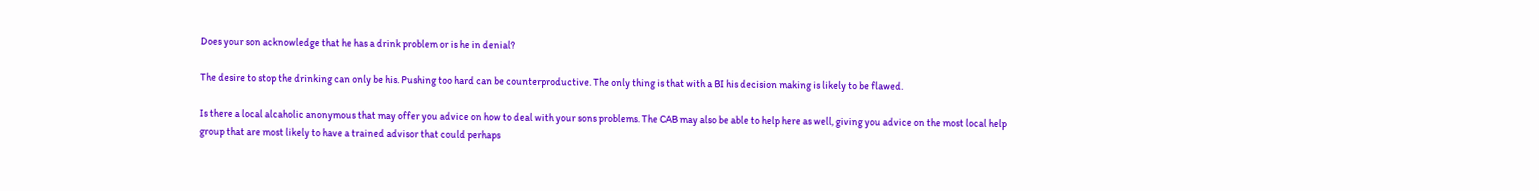Does your son acknowledge that he has a drink problem or is he in denial?

The desire to stop the drinking can only be his. Pushing too hard can be counterproductive. The only thing is that with a BI his decision making is likely to be flawed.

Is there a local alcaholic anonymous that may offer you advice on how to deal with your sons problems. The CAB may also be able to help here as well, giving you advice on the most local help group that are most likely to have a trained advisor that could perhaps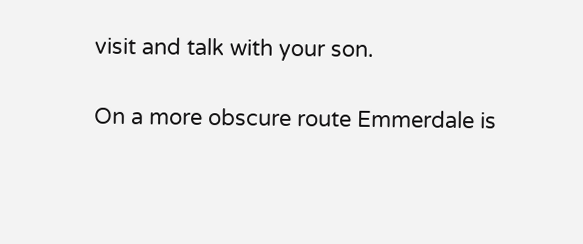visit and talk with your son.

On a more obscure route Emmerdale is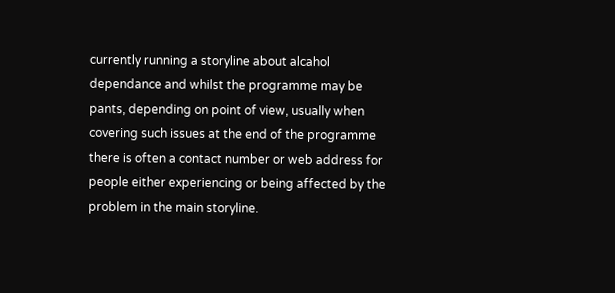currently running a storyline about alcahol dependance and whilst the programme may be pants, depending on point of view, usually when covering such issues at the end of the programme there is often a contact number or web address for people either experiencing or being affected by the problem in the main storyline.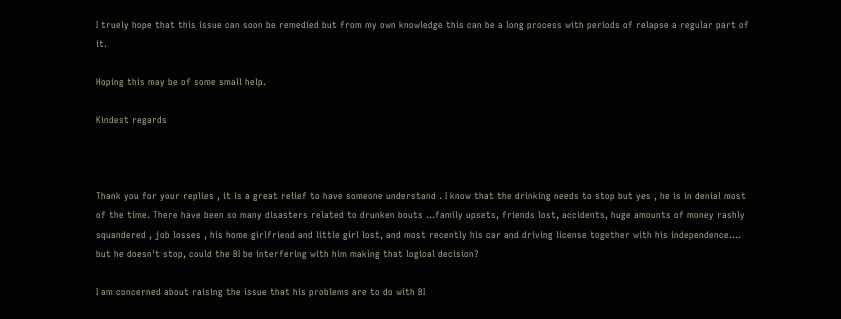I truely hope that this issue can soon be remedied but from my own knowledge this can be a long process with periods of relapse a regular part of it.

Hoping this may be of some small help.

Kindest regards



Thank you for your replies , it is a great relief to have someone understand . I know that the drinking needs to stop but yes , he is in denial most of the time. There have been so many disasters related to drunken bouts ...family upsets, friends lost, accidents, huge amounts of money rashly squandered , job losses , his home girlfriend and little girl lost, and most recently his car and driving license together with his independence.... but he doesn't stop, could the BI be interfering with him making that logical decision?

I am concerned about raising the issue that his problems are to do with BI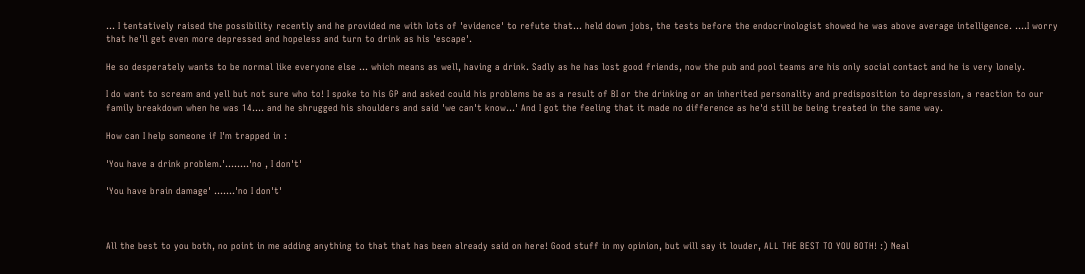... I tentatively raised the possibility recently and he provided me with lots of 'evidence' to refute that... held down jobs, the tests before the endocrinologist showed he was above average intelligence. ....I worry that he'll get even more depressed and hopeless and turn to drink as his 'escape'.

He so desperately wants to be normal like everyone else ... which means as well, having a drink. Sadly as he has lost good friends, now the pub and pool teams are his only social contact and he is very lonely.

I do want to scream and yell but not sure who to! I spoke to his GP and asked could his problems be as a result of BI or the drinking or an inherited personality and predisposition to depression, a reaction to our family breakdown when he was 14.... and he shrugged his shoulders and said 'we can't know...' And I got the feeling that it made no difference as he'd still be being treated in the same way.

How can I help someone if I'm trapped in :

'You have a drink problem.'........'no , I don't'

'You have brain damage' .......'no I don't'



All the best to you both, no point in me adding anything to that that has been already said on here! Good stuff in my opinion, but will say it louder, ALL THE BEST TO YOU BOTH! :) Neal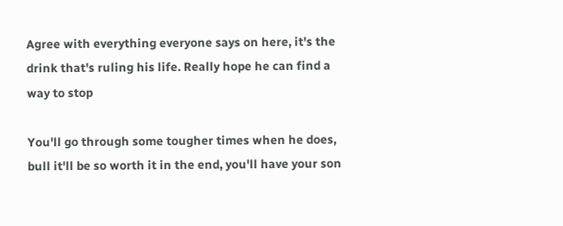Agree with everything everyone says on here, it's the drink that's ruling his life. Really hope he can find a way to stop

You'll go through some tougher times when he does, bull it'll be so worth it in the end, you'll have your son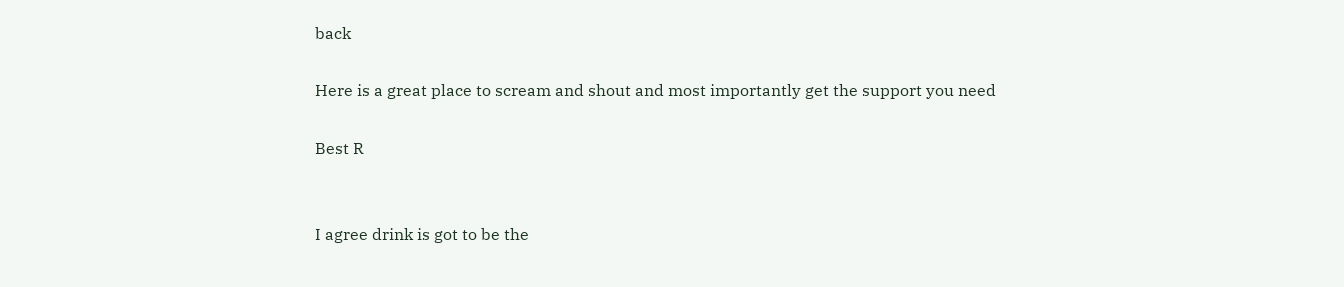back

Here is a great place to scream and shout and most importantly get the support you need

Best R


I agree drink is got to be the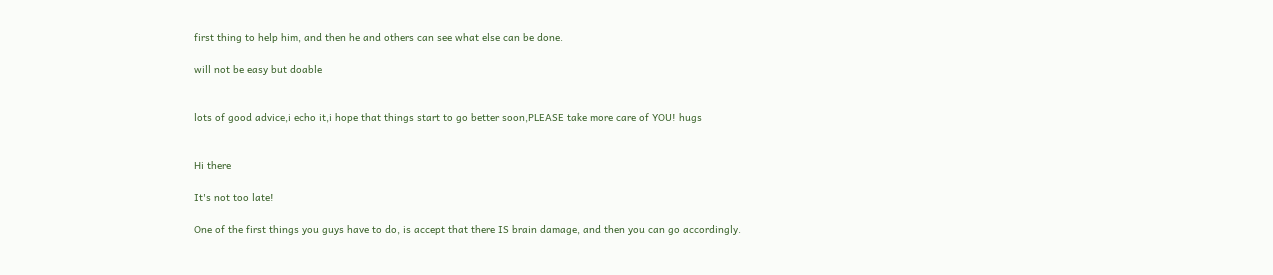first thing to help him, and then he and others can see what else can be done.

will not be easy but doable


lots of good advice,i echo it,i hope that things start to go better soon,PLEASE take more care of YOU! hugs


Hi there

It's not too late!

One of the first things you guys have to do, is accept that there IS brain damage, and then you can go accordingly.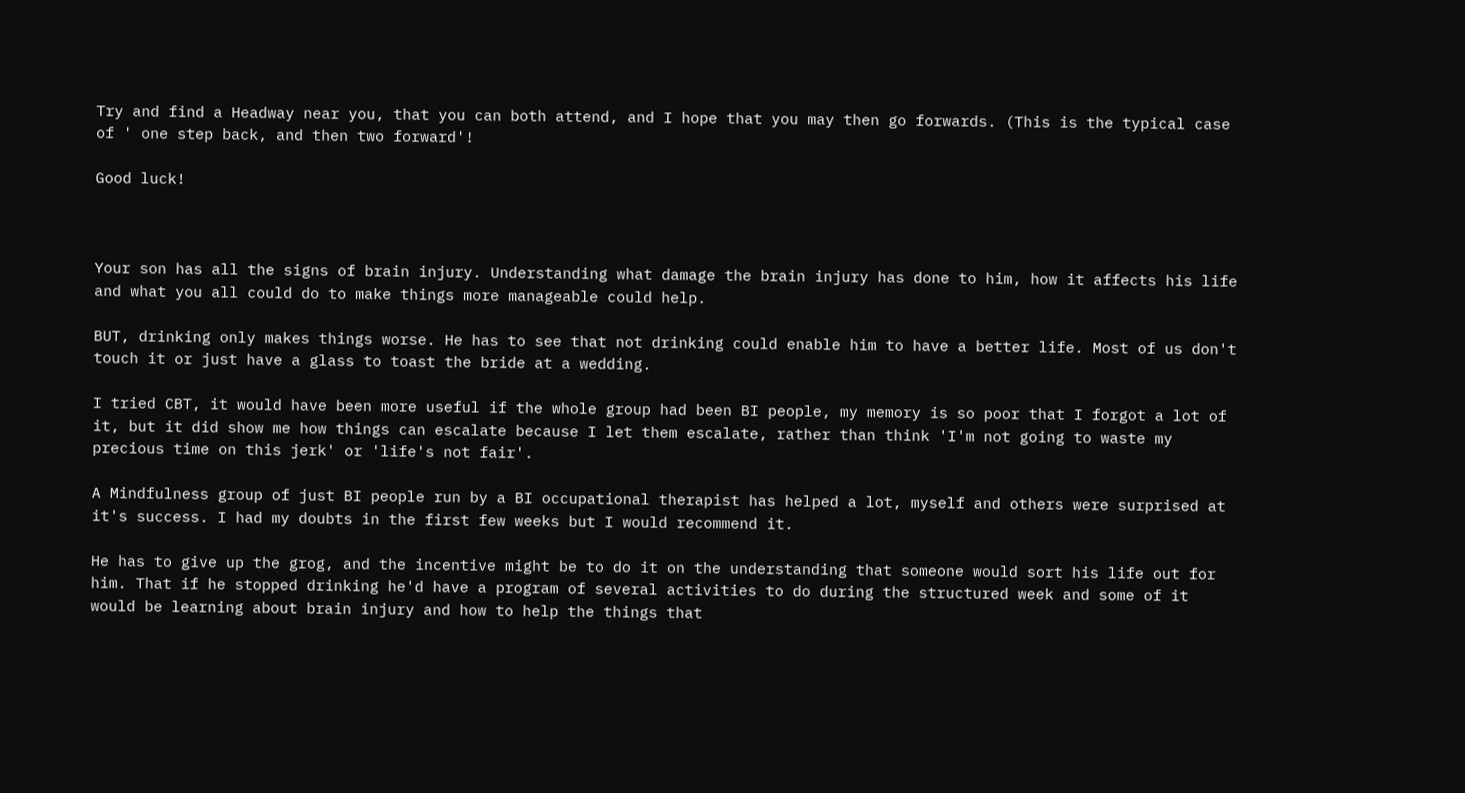Try and find a Headway near you, that you can both attend, and I hope that you may then go forwards. (This is the typical case of ' one step back, and then two forward'!

Good luck!



Your son has all the signs of brain injury. Understanding what damage the brain injury has done to him, how it affects his life and what you all could do to make things more manageable could help.

BUT, drinking only makes things worse. He has to see that not drinking could enable him to have a better life. Most of us don't touch it or just have a glass to toast the bride at a wedding.

I tried CBT, it would have been more useful if the whole group had been BI people, my memory is so poor that I forgot a lot of it, but it did show me how things can escalate because I let them escalate, rather than think 'I'm not going to waste my precious time on this jerk' or 'life's not fair'.

A Mindfulness group of just BI people run by a BI occupational therapist has helped a lot, myself and others were surprised at it's success. I had my doubts in the first few weeks but I would recommend it.

He has to give up the grog, and the incentive might be to do it on the understanding that someone would sort his life out for him. That if he stopped drinking he'd have a program of several activities to do during the structured week and some of it would be learning about brain injury and how to help the things that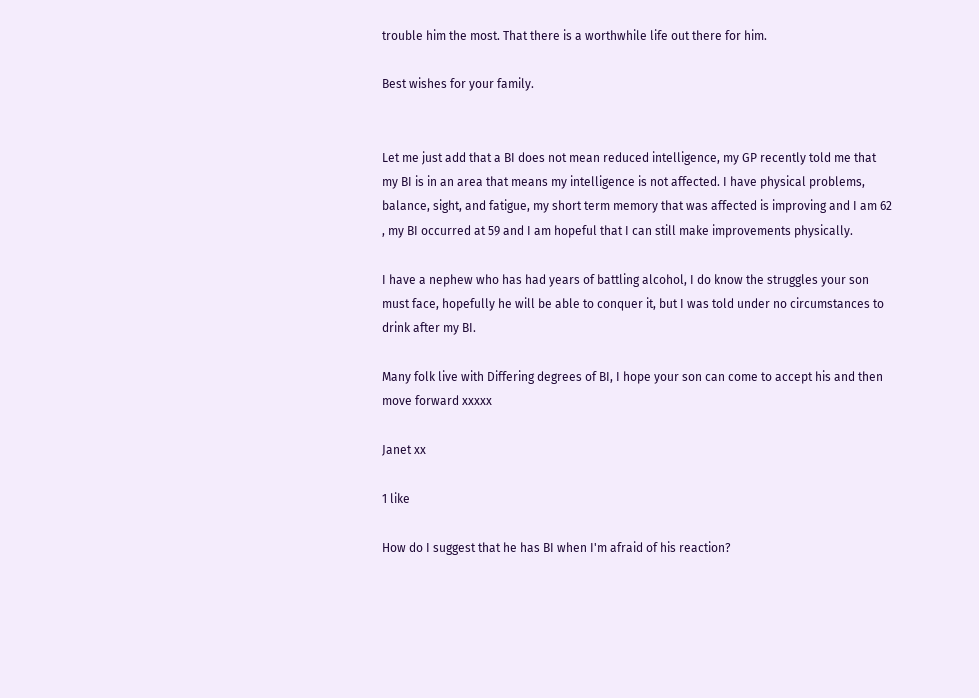trouble him the most. That there is a worthwhile life out there for him.

Best wishes for your family.


Let me just add that a BI does not mean reduced intelligence, my GP recently told me that my BI is in an area that means my intelligence is not affected. I have physical problems, balance, sight, and fatigue, my short term memory that was affected is improving and I am 62 , my BI occurred at 59 and I am hopeful that I can still make improvements physically.

I have a nephew who has had years of battling alcohol, I do know the struggles your son must face, hopefully he will be able to conquer it, but I was told under no circumstances to drink after my BI.

Many folk live with Differing degrees of BI, I hope your son can come to accept his and then move forward xxxxx

Janet xx

1 like

How do I suggest that he has BI when I'm afraid of his reaction?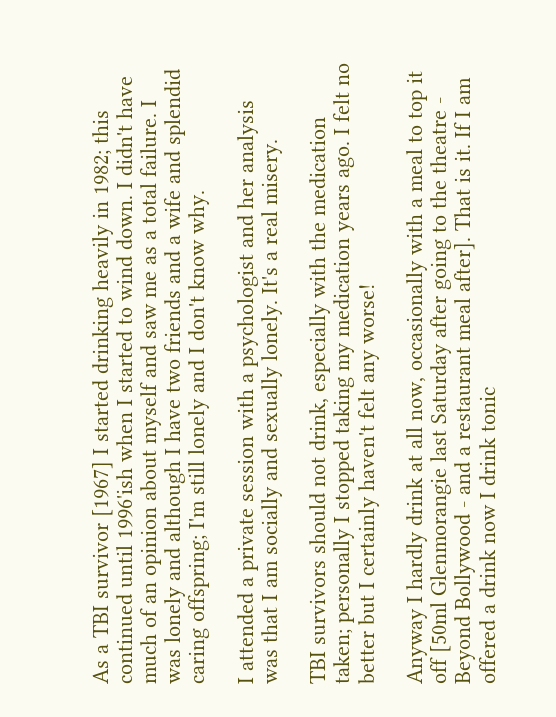As a TBI survivor [1967] I started drinking heavily in 1982; this continued until 1996'ish when I started to wind down. I didn't have much of an opinion about myself and saw me as a total failure. I was lonely and although I have two friends and a wife and splendid caring offspring; I'm still lonely and I don't know why.

I attended a private session with a psychologist and her analysis was that I am socially and sexually lonely. It's a real misery.

TBI survivors should not drink, especially with the medication taken; personally I stopped taking my medication years ago. I felt no better but I certainly haven't felt any worse!

Anyway I hardly drink at all now, occasionally with a meal to top it off [50ml Glenmorangie last Saturday after going to the theatre - Beyond Bollywood - and a restaurant meal after]. That is it. If I am offered a drink now I drink tonic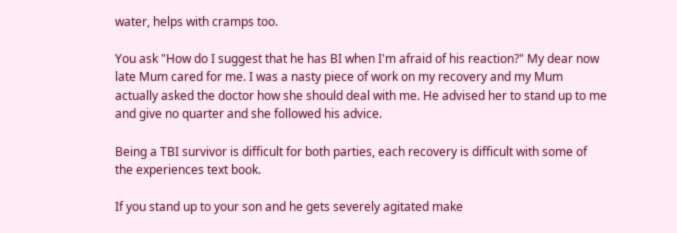water, helps with cramps too.

You ask "How do I suggest that he has BI when I'm afraid of his reaction?" My dear now late Mum cared for me. I was a nasty piece of work on my recovery and my Mum actually asked the doctor how she should deal with me. He advised her to stand up to me and give no quarter and she followed his advice.

Being a TBI survivor is difficult for both parties, each recovery is difficult with some of the experiences text book.

If you stand up to your son and he gets severely agitated make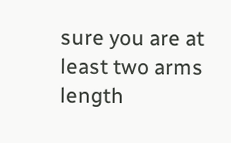sure you are at least two arms length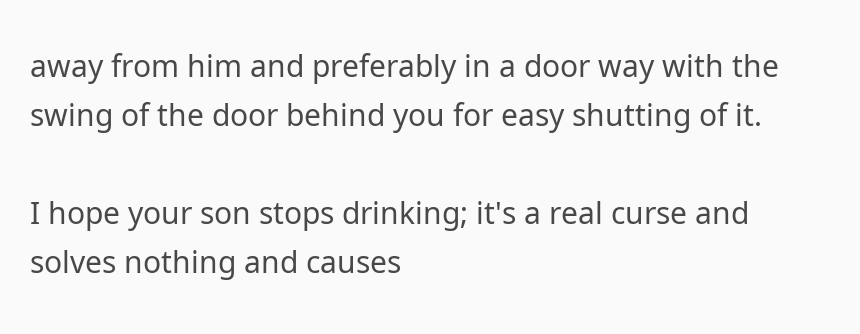away from him and preferably in a door way with the swing of the door behind you for easy shutting of it.

I hope your son stops drinking; it's a real curse and solves nothing and causes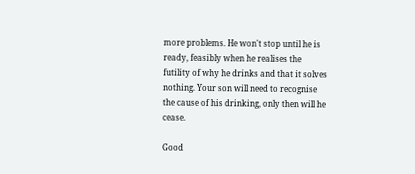more problems. He won't stop until he is ready, feasibly when he realises the futility of why he drinks and that it solves nothing. Your son will need to recognise the cause of his drinking, only then will he cease.

Good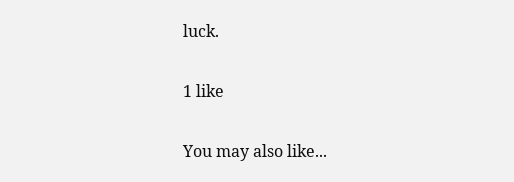luck.

1 like

You may also like...